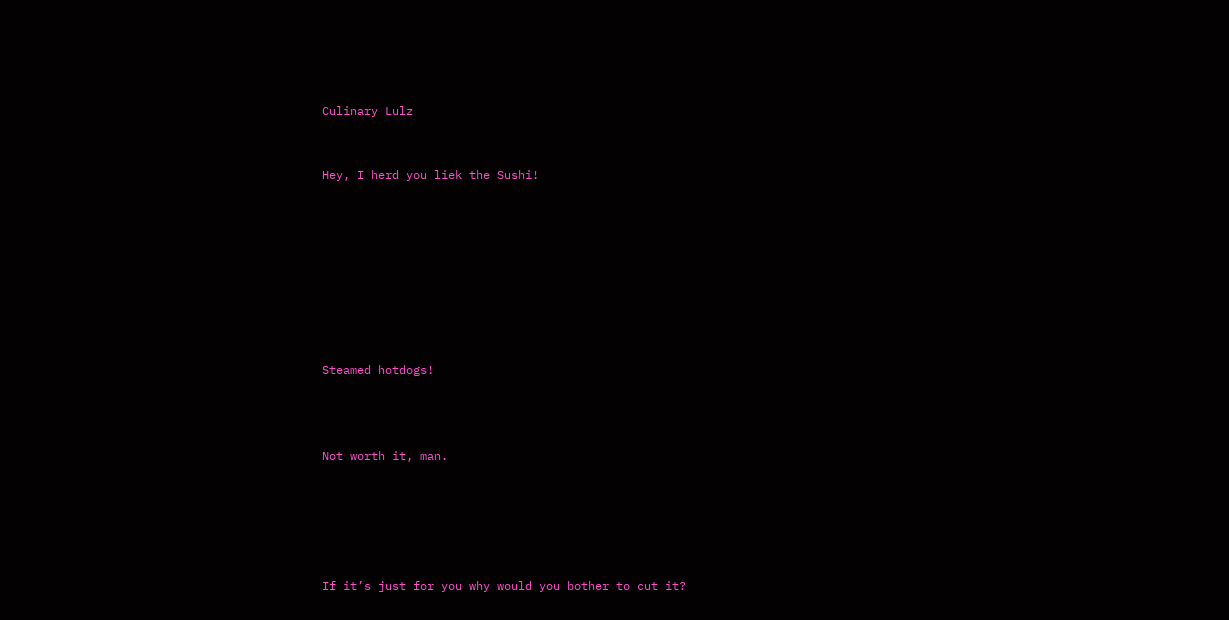Culinary Lulz


Hey, I herd you liek the Sushi!








Steamed hotdogs!



Not worth it, man.





If it’s just for you why would you bother to cut it?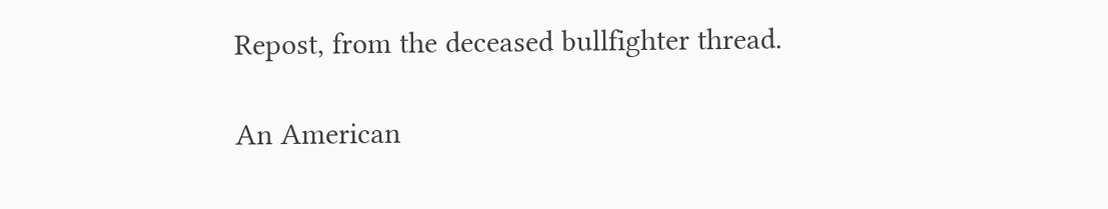Repost, from the deceased bullfighter thread.

An American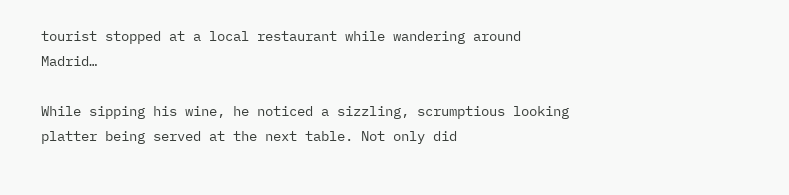tourist stopped at a local restaurant while wandering around Madrid…

While sipping his wine, he noticed a sizzling, scrumptious looking platter being served at the next table. Not only did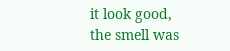it look good, the smell was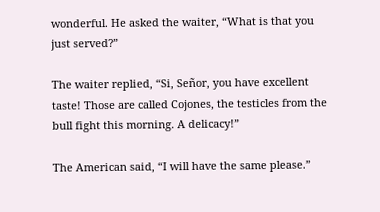wonderful. He asked the waiter, “What is that you just served?”

The waiter replied, “Si, Señor, you have excellent taste! Those are called Cojones, the testicles from the bull fight this morning. A delicacy!”

The American said, “I will have the same please.”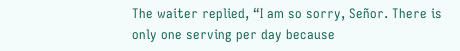The waiter replied, “I am so sorry, Señor. There is only one serving per day because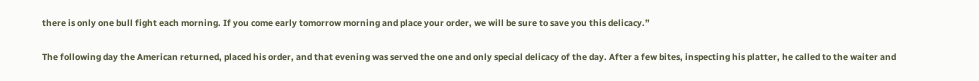there is only one bull fight each morning. If you come early tomorrow morning and place your order, we will be sure to save you this delicacy.”

The following day the American returned, placed his order, and that evening was served the one and only special delicacy of the day. After a few bites, inspecting his platter, he called to the waiter and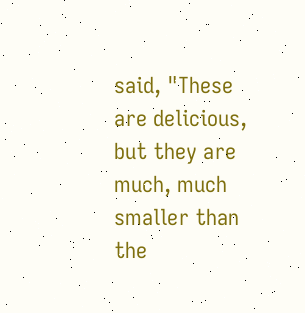said, "These are delicious, but they are much, much smaller than the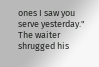ones I saw you serve yesterday."
The waiter shrugged his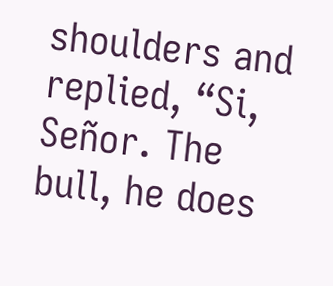shoulders and replied, “Si, Señor. The bull, he does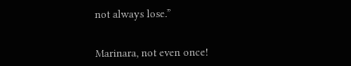not always lose.”


Marinara, not even once!